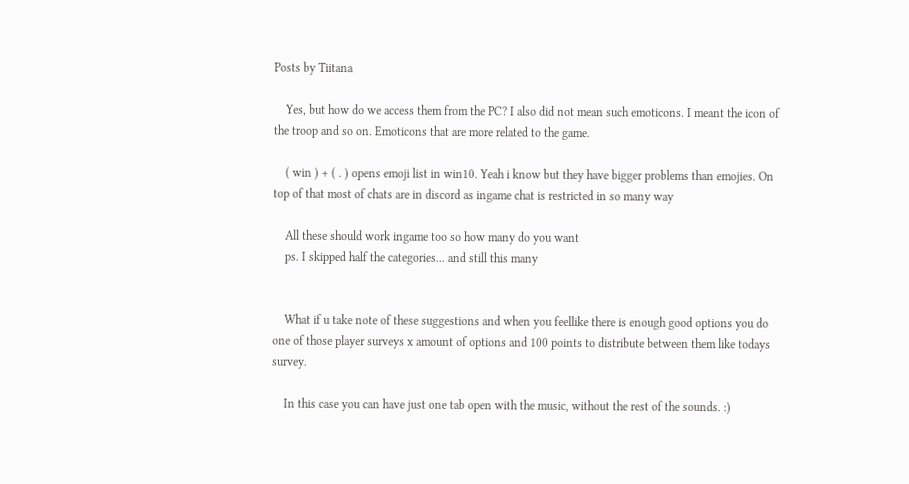Posts by Tiitana

    Yes, but how do we access them from the PC? I also did not mean such emoticons. I meant the icon of the troop and so on. Emoticons that are more related to the game.

    ( win ) + ( . ) opens emoji list in win10. Yeah i know but they have bigger problems than emojies. On top of that most of chats are in discord as ingame chat is restricted in so many way

    All these should work ingame too so how many do you want
    ps. I skipped half the categories... and still this many


    What if u take note of these suggestions and when you feellike there is enough good options you do one of those player surveys x amount of options and 100 points to distribute between them like todays survey.

    In this case you can have just one tab open with the music, without the rest of the sounds. :)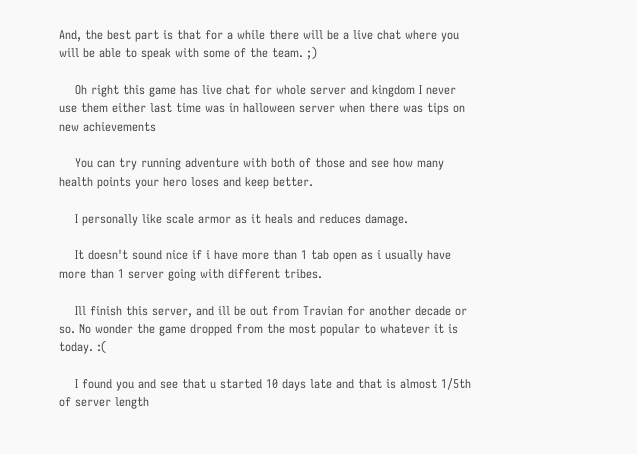And, the best part is that for a while there will be a live chat where you will be able to speak with some of the team. ;)

    Oh right this game has live chat for whole server and kingdom I never use them either last time was in halloween server when there was tips on new achievements

    You can try running adventure with both of those and see how many health points your hero loses and keep better.

    I personally like scale armor as it heals and reduces damage.

    It doesn't sound nice if i have more than 1 tab open as i usually have more than 1 server going with different tribes.

    Ill finish this server, and ill be out from Travian for another decade or so. No wonder the game dropped from the most popular to whatever it is today. :(

    I found you and see that u started 10 days late and that is almost 1/5th of server length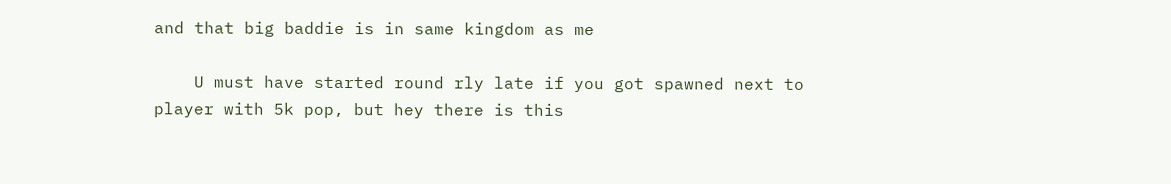and that big baddie is in same kingdom as me

    U must have started round rly late if you got spawned next to player with 5k pop, but hey there is this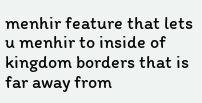menhir feature that lets u menhir to inside of kingdom borders that is far away from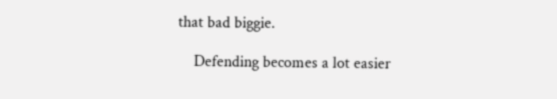that bad biggie.

    Defending becomes a lot easier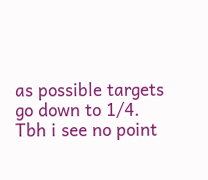as possible targets go down to 1/4. Tbh i see no point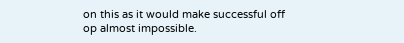on this as it would make successful off op almost impossible.